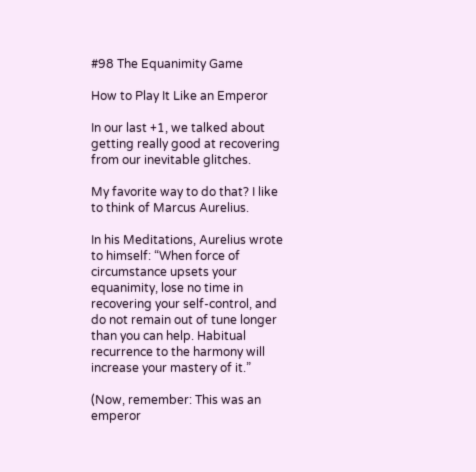#98 The Equanimity Game

How to Play It Like an Emperor

In our last +1, we talked about getting really good at recovering from our inevitable glitches.

My favorite way to do that? I like to think of Marcus Aurelius.

In his Meditations, Aurelius wrote to himself: “When force of circumstance upsets your equanimity, lose no time in recovering your self-control, and do not remain out of tune longer than you can help. Habitual recurrence to the harmony will increase your mastery of it.”

(Now, remember: This was an emperor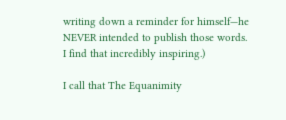writing down a reminder for himself—he NEVER intended to publish those words. I find that incredibly inspiring.)

I call that The Equanimity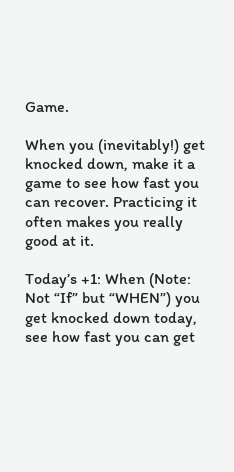Game.

When you (inevitably!) get knocked down, make it a game to see how fast you can recover. Practicing it often makes you really good at it.

Today’s +1: When (Note: Not “If” but “WHEN”) you get knocked down today, see how fast you can get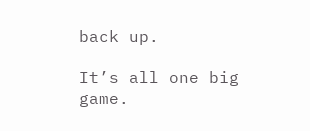back up.

It’s all one big game.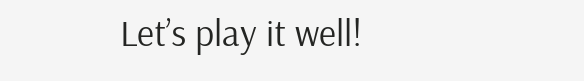Let’s play it well!